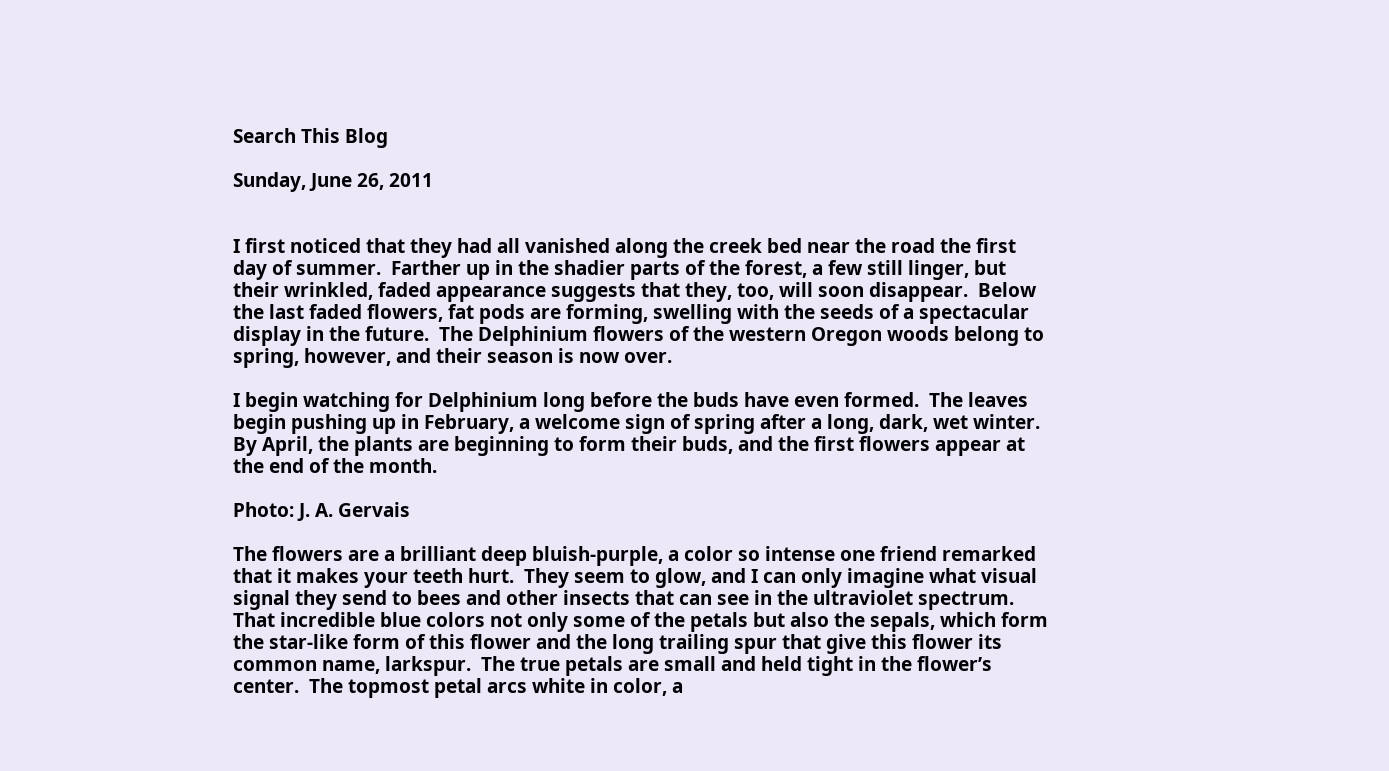Search This Blog

Sunday, June 26, 2011


I first noticed that they had all vanished along the creek bed near the road the first day of summer.  Farther up in the shadier parts of the forest, a few still linger, but their wrinkled, faded appearance suggests that they, too, will soon disappear.  Below the last faded flowers, fat pods are forming, swelling with the seeds of a spectacular display in the future.  The Delphinium flowers of the western Oregon woods belong to spring, however, and their season is now over.

I begin watching for Delphinium long before the buds have even formed.  The leaves begin pushing up in February, a welcome sign of spring after a long, dark, wet winter.  By April, the plants are beginning to form their buds, and the first flowers appear at the end of the month.

Photo: J. A. Gervais

The flowers are a brilliant deep bluish-purple, a color so intense one friend remarked that it makes your teeth hurt.  They seem to glow, and I can only imagine what visual signal they send to bees and other insects that can see in the ultraviolet spectrum.  That incredible blue colors not only some of the petals but also the sepals, which form the star-like form of this flower and the long trailing spur that give this flower its common name, larkspur.  The true petals are small and held tight in the flower’s center.  The topmost petal arcs white in color, a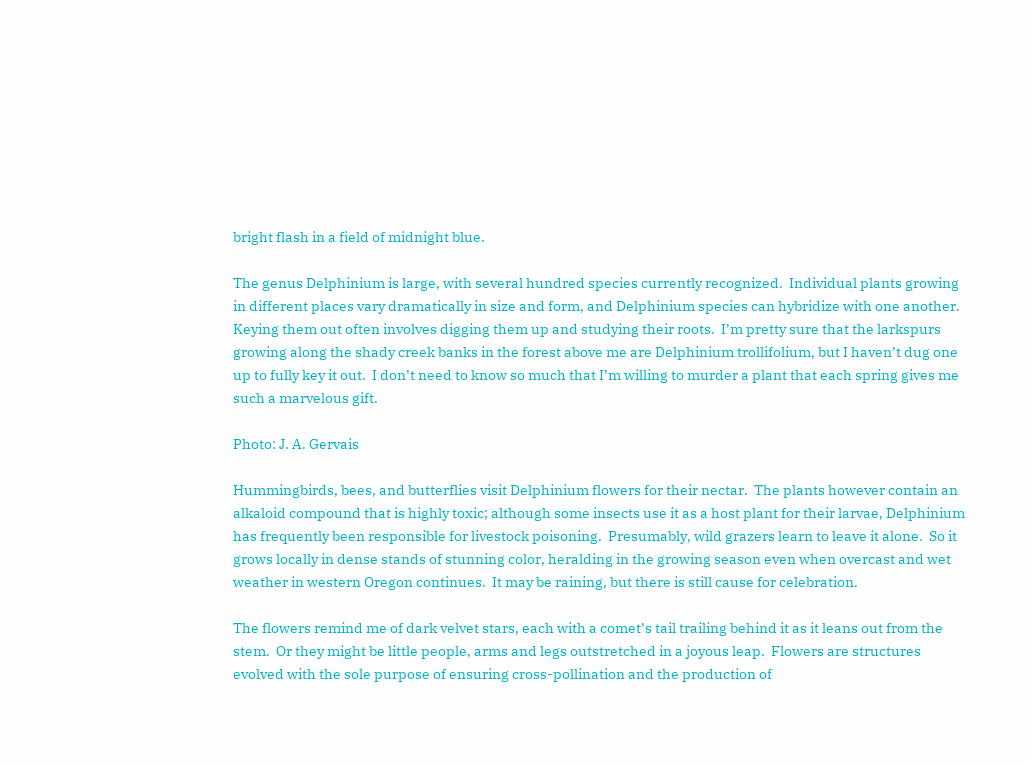bright flash in a field of midnight blue.

The genus Delphinium is large, with several hundred species currently recognized.  Individual plants growing in different places vary dramatically in size and form, and Delphinium species can hybridize with one another.  Keying them out often involves digging them up and studying their roots.  I’m pretty sure that the larkspurs growing along the shady creek banks in the forest above me are Delphinium trollifolium, but I haven’t dug one up to fully key it out.  I don’t need to know so much that I’m willing to murder a plant that each spring gives me such a marvelous gift.

Photo: J. A. Gervais

Hummingbirds, bees, and butterflies visit Delphinium flowers for their nectar.  The plants however contain an alkaloid compound that is highly toxic; although some insects use it as a host plant for their larvae, Delphinium has frequently been responsible for livestock poisoning.  Presumably, wild grazers learn to leave it alone.  So it grows locally in dense stands of stunning color, heralding in the growing season even when overcast and wet weather in western Oregon continues.  It may be raining, but there is still cause for celebration.

The flowers remind me of dark velvet stars, each with a comet’s tail trailing behind it as it leans out from the stem.  Or they might be little people, arms and legs outstretched in a joyous leap.  Flowers are structures evolved with the sole purpose of ensuring cross-pollination and the production of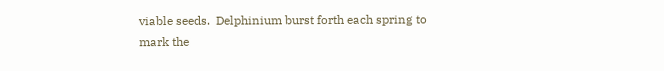viable seeds.  Delphinium burst forth each spring to mark the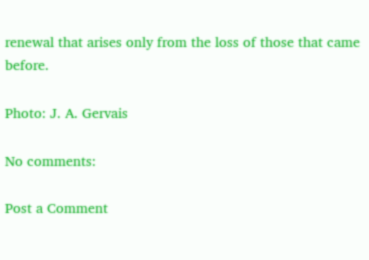renewal that arises only from the loss of those that came before.

Photo: J. A. Gervais

No comments:

Post a Comment